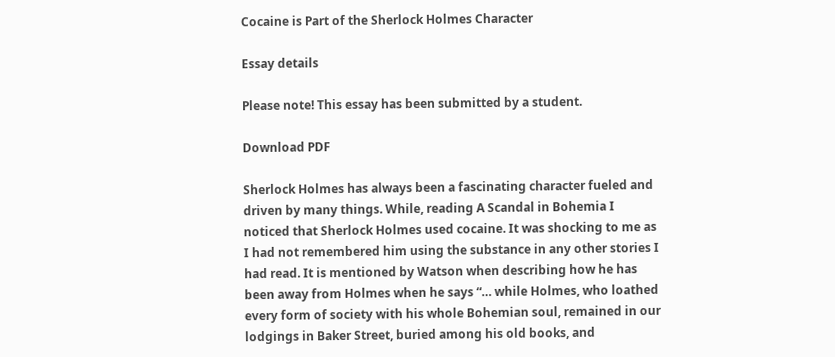Сocaine is Part of the Sherlock Holmes Character

Essay details

Please note! This essay has been submitted by a student.

Download PDF

Sherlock Holmes has always been a fascinating character fueled and driven by many things. While, reading A Scandal in Bohemia I noticed that Sherlock Holmes used cocaine. It was shocking to me as I had not remembered him using the substance in any other stories I had read. It is mentioned by Watson when describing how he has been away from Holmes when he says “… while Holmes, who loathed every form of society with his whole Bohemian soul, remained in our lodgings in Baker Street, buried among his old books, and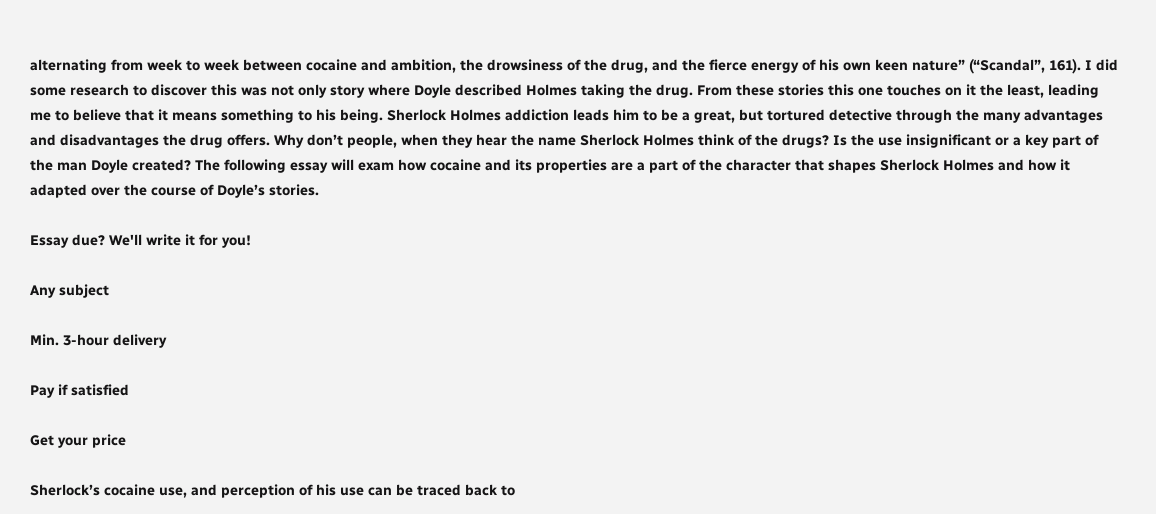alternating from week to week between cocaine and ambition, the drowsiness of the drug, and the fierce energy of his own keen nature” (“Scandal”, 161). I did some research to discover this was not only story where Doyle described Holmes taking the drug. From these stories this one touches on it the least, leading me to believe that it means something to his being. Sherlock Holmes addiction leads him to be a great, but tortured detective through the many advantages and disadvantages the drug offers. Why don’t people, when they hear the name Sherlock Holmes think of the drugs? Is the use insignificant or a key part of the man Doyle created? The following essay will exam how cocaine and its properties are a part of the character that shapes Sherlock Holmes and how it adapted over the course of Doyle’s stories.

Essay due? We'll write it for you!

Any subject

Min. 3-hour delivery

Pay if satisfied

Get your price

Sherlock’s cocaine use, and perception of his use can be traced back to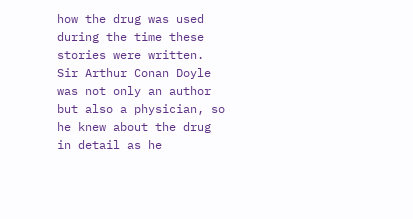how the drug was used during the time these stories were written. Sir Arthur Conan Doyle was not only an author but also a physician, so he knew about the drug in detail as he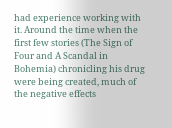had experience working with it. Around the time when the first few stories (The Sign of Four and A Scandal in Bohemia) chronicling his drug were being created, much of the negative effects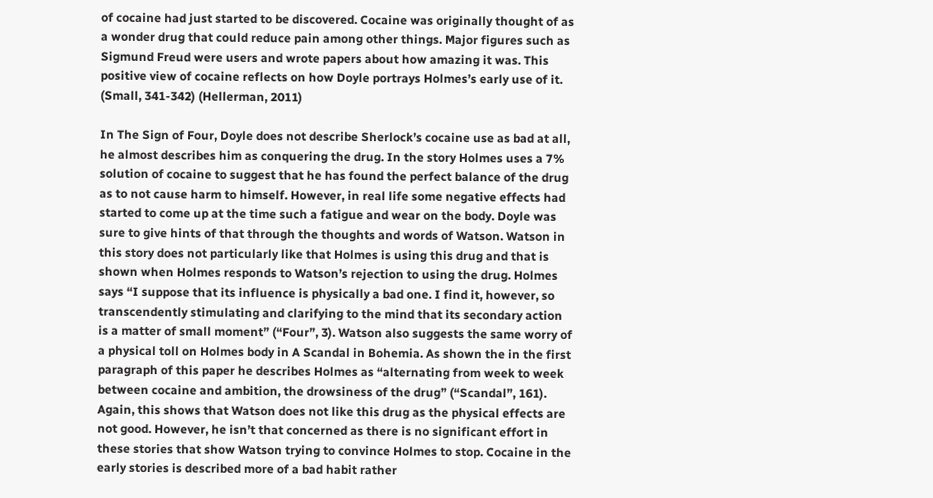of cocaine had just started to be discovered. Cocaine was originally thought of as a wonder drug that could reduce pain among other things. Major figures such as Sigmund Freud were users and wrote papers about how amazing it was. This positive view of cocaine reflects on how Doyle portrays Holmes’s early use of it. (Small, 341-342) (Hellerman, 2011)

In The Sign of Four, Doyle does not describe Sherlock’s cocaine use as bad at all, he almost describes him as conquering the drug. In the story Holmes uses a 7% solution of cocaine to suggest that he has found the perfect balance of the drug as to not cause harm to himself. However, in real life some negative effects had started to come up at the time such a fatigue and wear on the body. Doyle was sure to give hints of that through the thoughts and words of Watson. Watson in this story does not particularly like that Holmes is using this drug and that is shown when Holmes responds to Watson’s rejection to using the drug. Holmes says “I suppose that its influence is physically a bad one. I find it, however, so transcendently stimulating and clarifying to the mind that its secondary action is a matter of small moment” (“Four”, 3). Watson also suggests the same worry of a physical toll on Holmes body in A Scandal in Bohemia. As shown the in the first paragraph of this paper he describes Holmes as “alternating from week to week between cocaine and ambition, the drowsiness of the drug” (“Scandal”, 161). Again, this shows that Watson does not like this drug as the physical effects are not good. However, he isn’t that concerned as there is no significant effort in these stories that show Watson trying to convince Holmes to stop. Cocaine in the early stories is described more of a bad habit rather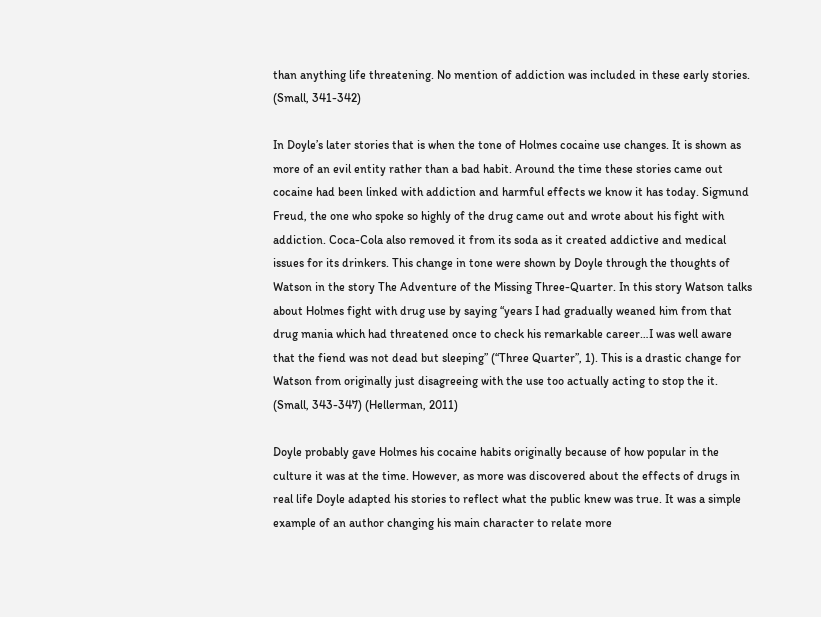than anything life threatening. No mention of addiction was included in these early stories. (Small, 341-342)

In Doyle’s later stories that is when the tone of Holmes cocaine use changes. It is shown as more of an evil entity rather than a bad habit. Around the time these stories came out cocaine had been linked with addiction and harmful effects we know it has today. Sigmund Freud, the one who spoke so highly of the drug came out and wrote about his fight with addiction. Coca-Cola also removed it from its soda as it created addictive and medical issues for its drinkers. This change in tone were shown by Doyle through the thoughts of Watson in the story The Adventure of the Missing Three-Quarter. In this story Watson talks about Holmes fight with drug use by saying “years I had gradually weaned him from that drug mania which had threatened once to check his remarkable career…I was well aware that the fiend was not dead but sleeping” (“Three Quarter”, 1). This is a drastic change for Watson from originally just disagreeing with the use too actually acting to stop the it. (Small, 343-347) (Hellerman, 2011)

Doyle probably gave Holmes his cocaine habits originally because of how popular in the culture it was at the time. However, as more was discovered about the effects of drugs in real life Doyle adapted his stories to reflect what the public knew was true. It was a simple example of an author changing his main character to relate more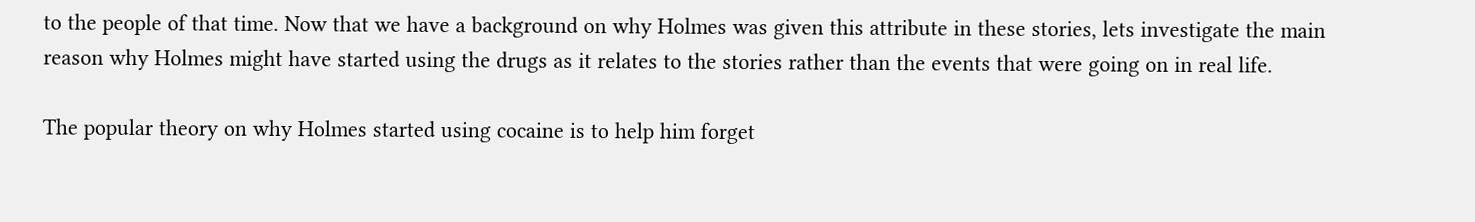to the people of that time. Now that we have a background on why Holmes was given this attribute in these stories, lets investigate the main reason why Holmes might have started using the drugs as it relates to the stories rather than the events that were going on in real life.

The popular theory on why Holmes started using cocaine is to help him forget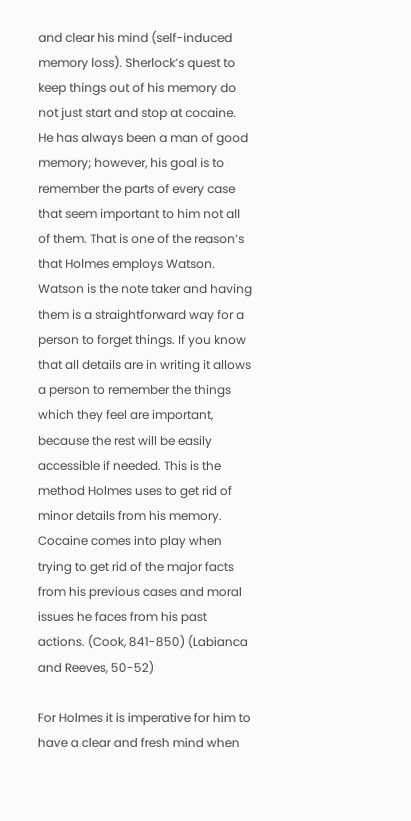and clear his mind (self-induced memory loss). Sherlock’s quest to keep things out of his memory do not just start and stop at cocaine. He has always been a man of good memory; however, his goal is to remember the parts of every case that seem important to him not all of them. That is one of the reason’s that Holmes employs Watson. Watson is the note taker and having them is a straightforward way for a person to forget things. If you know that all details are in writing it allows a person to remember the things which they feel are important, because the rest will be easily accessible if needed. This is the method Holmes uses to get rid of minor details from his memory. Cocaine comes into play when trying to get rid of the major facts from his previous cases and moral issues he faces from his past actions. (Cook, 841-850) (Labianca and Reeves, 50-52)

For Holmes it is imperative for him to have a clear and fresh mind when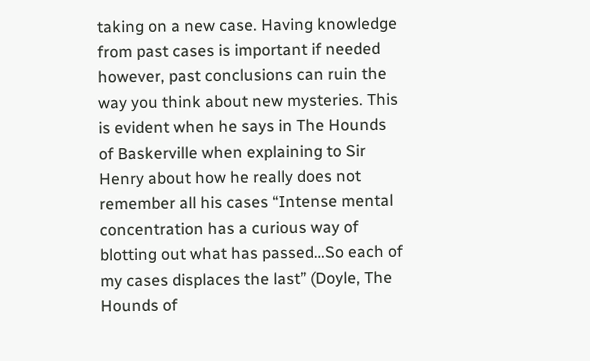taking on a new case. Having knowledge from past cases is important if needed however, past conclusions can ruin the way you think about new mysteries. This is evident when he says in The Hounds of Baskerville when explaining to Sir Henry about how he really does not remember all his cases “Intense mental concentration has a curious way of blotting out what has passed…So each of my cases displaces the last” (Doyle, The Hounds of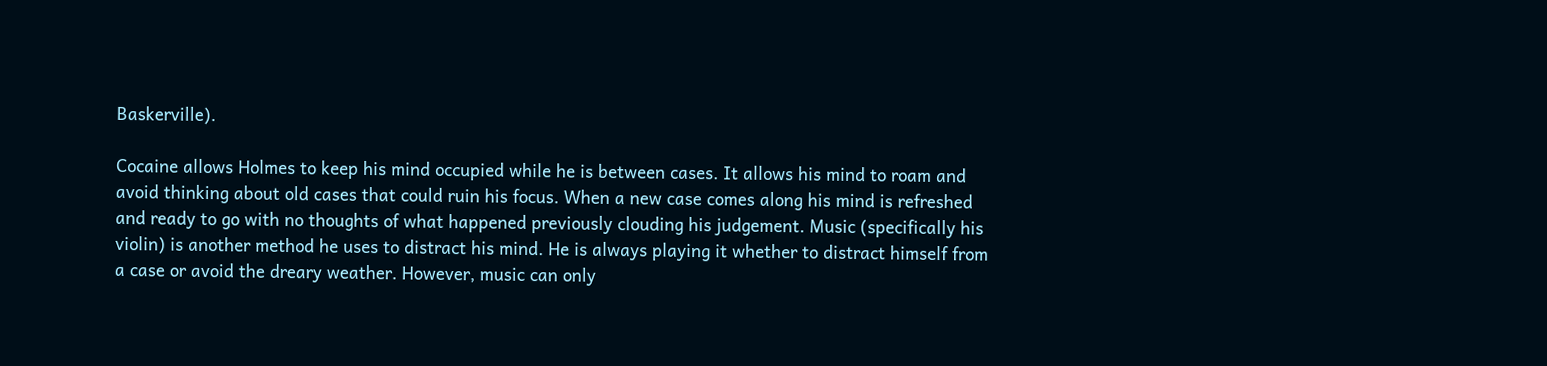Baskerville).

Cocaine allows Holmes to keep his mind occupied while he is between cases. It allows his mind to roam and avoid thinking about old cases that could ruin his focus. When a new case comes along his mind is refreshed and ready to go with no thoughts of what happened previously clouding his judgement. Music (specifically his violin) is another method he uses to distract his mind. He is always playing it whether to distract himself from a case or avoid the dreary weather. However, music can only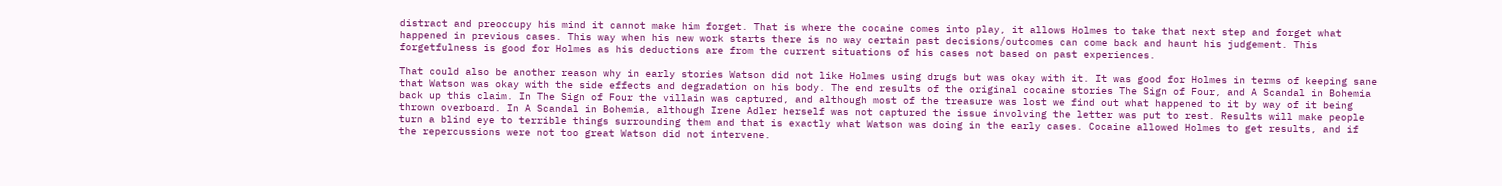distract and preoccupy his mind it cannot make him forget. That is where the cocaine comes into play, it allows Holmes to take that next step and forget what happened in previous cases. This way when his new work starts there is no way certain past decisions/outcomes can come back and haunt his judgement. This forgetfulness is good for Holmes as his deductions are from the current situations of his cases not based on past experiences.

That could also be another reason why in early stories Watson did not like Holmes using drugs but was okay with it. It was good for Holmes in terms of keeping sane that Watson was okay with the side effects and degradation on his body. The end results of the original cocaine stories The Sign of Four, and A Scandal in Bohemia back up this claim. In The Sign of Four the villain was captured, and although most of the treasure was lost we find out what happened to it by way of it being thrown overboard. In A Scandal in Bohemia, although Irene Adler herself was not captured the issue involving the letter was put to rest. Results will make people turn a blind eye to terrible things surrounding them and that is exactly what Watson was doing in the early cases. Cocaine allowed Holmes to get results, and if the repercussions were not too great Watson did not intervene.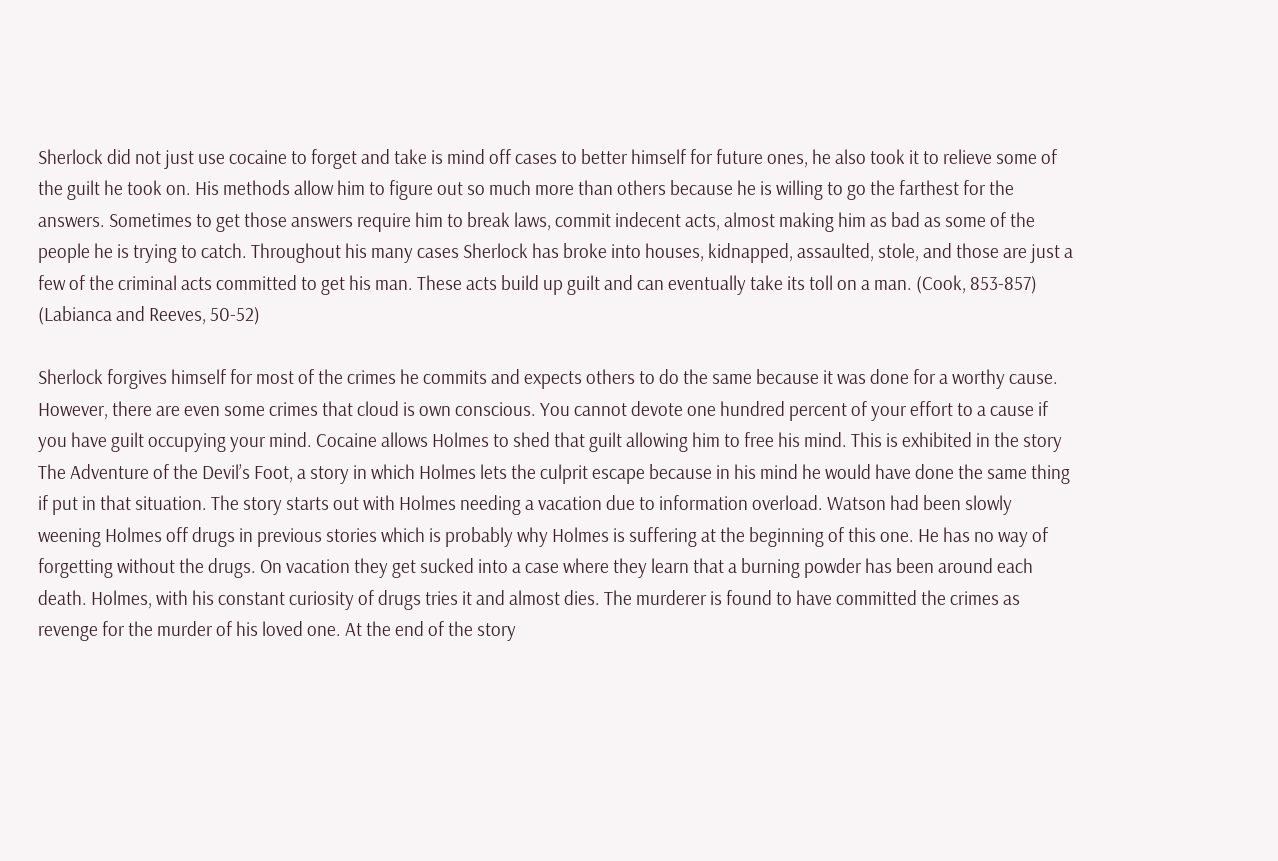Sherlock did not just use cocaine to forget and take is mind off cases to better himself for future ones, he also took it to relieve some of the guilt he took on. His methods allow him to figure out so much more than others because he is willing to go the farthest for the answers. Sometimes to get those answers require him to break laws, commit indecent acts, almost making him as bad as some of the people he is trying to catch. Throughout his many cases Sherlock has broke into houses, kidnapped, assaulted, stole, and those are just a few of the criminal acts committed to get his man. These acts build up guilt and can eventually take its toll on a man. (Cook, 853-857) (Labianca and Reeves, 50-52)

Sherlock forgives himself for most of the crimes he commits and expects others to do the same because it was done for a worthy cause. However, there are even some crimes that cloud is own conscious. You cannot devote one hundred percent of your effort to a cause if you have guilt occupying your mind. Cocaine allows Holmes to shed that guilt allowing him to free his mind. This is exhibited in the story The Adventure of the Devil’s Foot, a story in which Holmes lets the culprit escape because in his mind he would have done the same thing if put in that situation. The story starts out with Holmes needing a vacation due to information overload. Watson had been slowly weening Holmes off drugs in previous stories which is probably why Holmes is suffering at the beginning of this one. He has no way of forgetting without the drugs. On vacation they get sucked into a case where they learn that a burning powder has been around each death. Holmes, with his constant curiosity of drugs tries it and almost dies. The murderer is found to have committed the crimes as revenge for the murder of his loved one. At the end of the story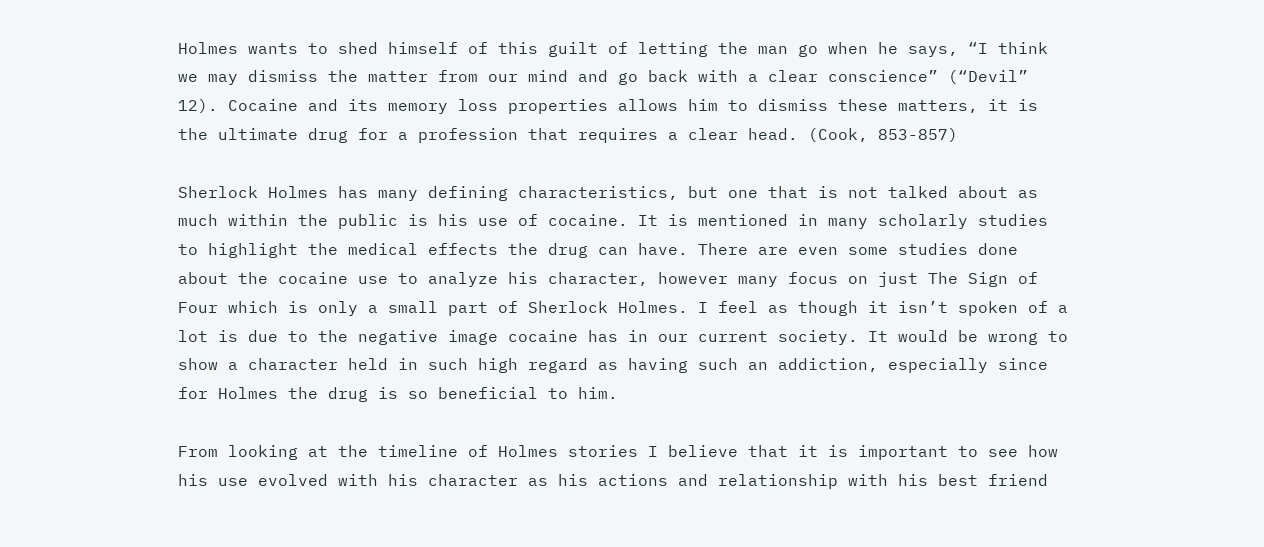Holmes wants to shed himself of this guilt of letting the man go when he says, “I think we may dismiss the matter from our mind and go back with a clear conscience” (“Devil” 12). Cocaine and its memory loss properties allows him to dismiss these matters, it is the ultimate drug for a profession that requires a clear head. (Cook, 853-857)

Sherlock Holmes has many defining characteristics, but one that is not talked about as much within the public is his use of cocaine. It is mentioned in many scholarly studies to highlight the medical effects the drug can have. There are even some studies done about the cocaine use to analyze his character, however many focus on just The Sign of Four which is only a small part of Sherlock Holmes. I feel as though it isn’t spoken of a lot is due to the negative image cocaine has in our current society. It would be wrong to show a character held in such high regard as having such an addiction, especially since for Holmes the drug is so beneficial to him.

From looking at the timeline of Holmes stories I believe that it is important to see how his use evolved with his character as his actions and relationship with his best friend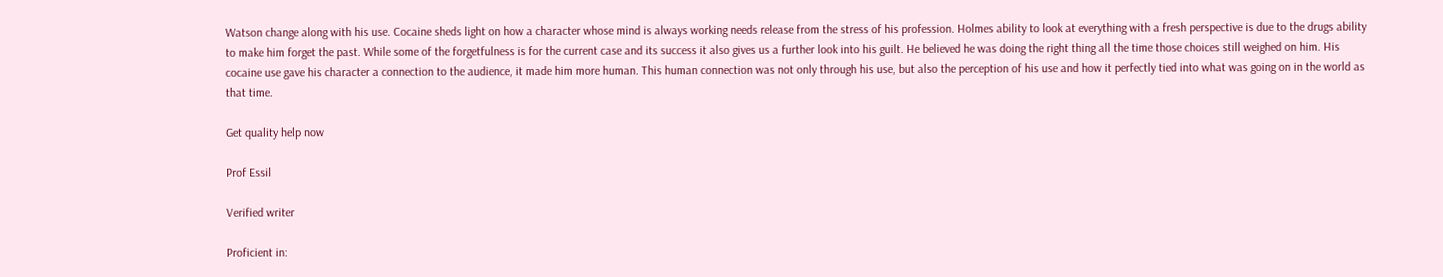Watson change along with his use. Cocaine sheds light on how a character whose mind is always working needs release from the stress of his profession. Holmes ability to look at everything with a fresh perspective is due to the drugs ability to make him forget the past. While some of the forgetfulness is for the current case and its success it also gives us a further look into his guilt. He believed he was doing the right thing all the time those choices still weighed on him. His cocaine use gave his character a connection to the audience, it made him more human. This human connection was not only through his use, but also the perception of his use and how it perfectly tied into what was going on in the world as that time.

Get quality help now

Prof Essil

Verified writer

Proficient in: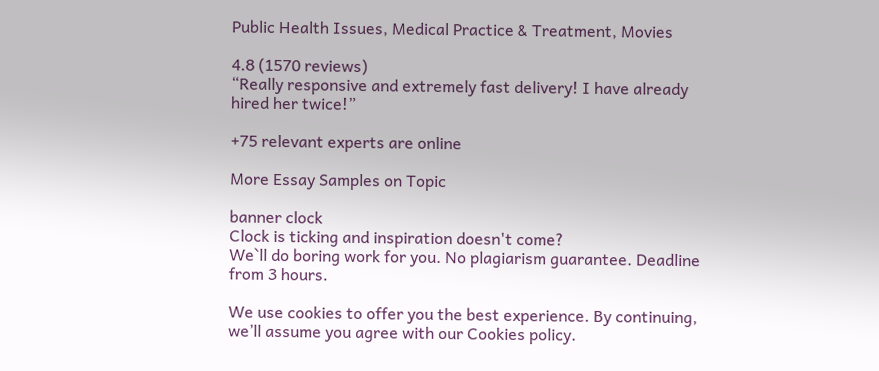Public Health Issues, Medical Practice & Treatment, Movies

4.8 (1570 reviews)
“Really responsive and extremely fast delivery! I have already hired her twice!”

+75 relevant experts are online

More Essay Samples on Topic

banner clock
Clock is ticking and inspiration doesn't come?
We`ll do boring work for you. No plagiarism guarantee. Deadline from 3 hours.

We use cookies to offer you the best experience. By continuing, we’ll assume you agree with our Cookies policy.